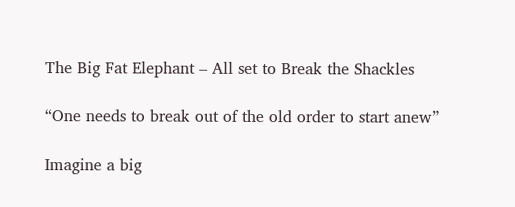The Big Fat Elephant – All set to Break the Shackles

“One needs to break out of the old order to start anew”

Imagine a big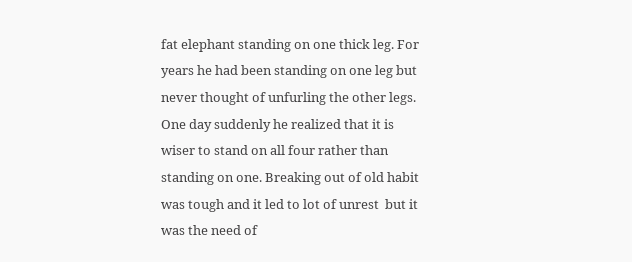fat elephant standing on one thick leg. For years he had been standing on one leg but never thought of unfurling the other legs. One day suddenly he realized that it is wiser to stand on all four rather than standing on one. Breaking out of old habit was tough and it led to lot of unrest  but it was the need of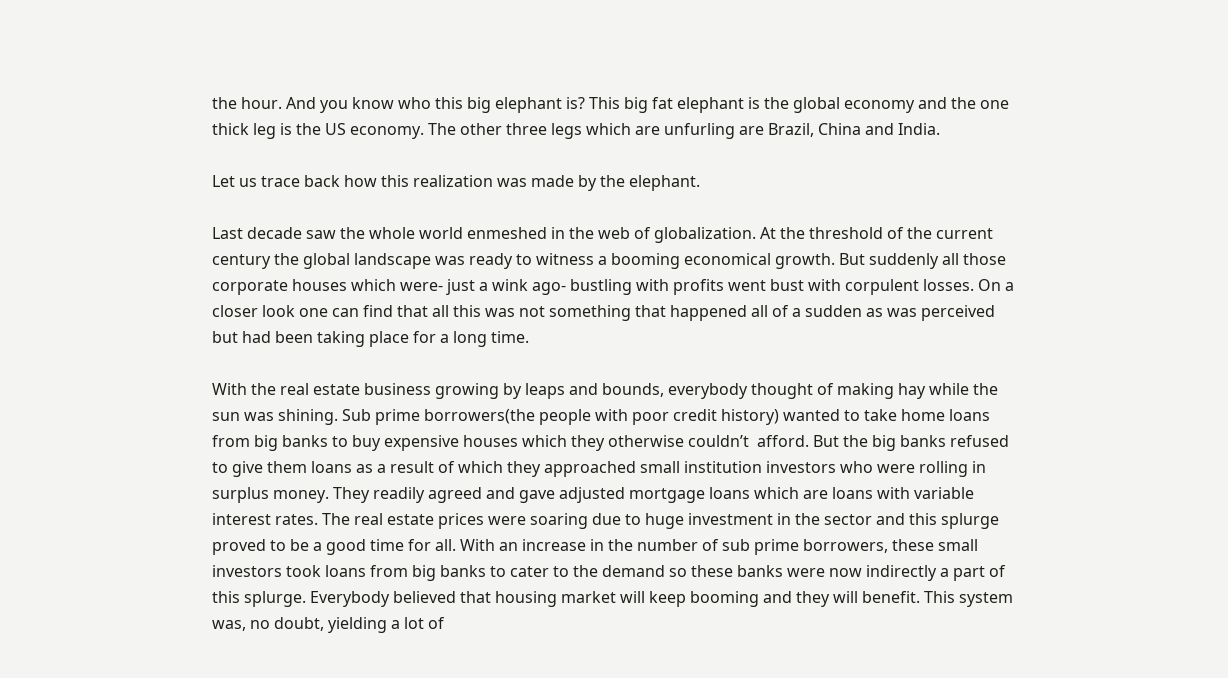the hour. And you know who this big elephant is? This big fat elephant is the global economy and the one thick leg is the US economy. The other three legs which are unfurling are Brazil, China and India.

Let us trace back how this realization was made by the elephant.

Last decade saw the whole world enmeshed in the web of globalization. At the threshold of the current century the global landscape was ready to witness a booming economical growth. But suddenly all those corporate houses which were- just a wink ago- bustling with profits went bust with corpulent losses. On a closer look one can find that all this was not something that happened all of a sudden as was perceived but had been taking place for a long time.

With the real estate business growing by leaps and bounds, everybody thought of making hay while the sun was shining. Sub prime borrowers(the people with poor credit history) wanted to take home loans from big banks to buy expensive houses which they otherwise couldn’t  afford. But the big banks refused to give them loans as a result of which they approached small institution investors who were rolling in surplus money. They readily agreed and gave adjusted mortgage loans which are loans with variable interest rates. The real estate prices were soaring due to huge investment in the sector and this splurge proved to be a good time for all. With an increase in the number of sub prime borrowers, these small investors took loans from big banks to cater to the demand so these banks were now indirectly a part of this splurge. Everybody believed that housing market will keep booming and they will benefit. This system was, no doubt, yielding a lot of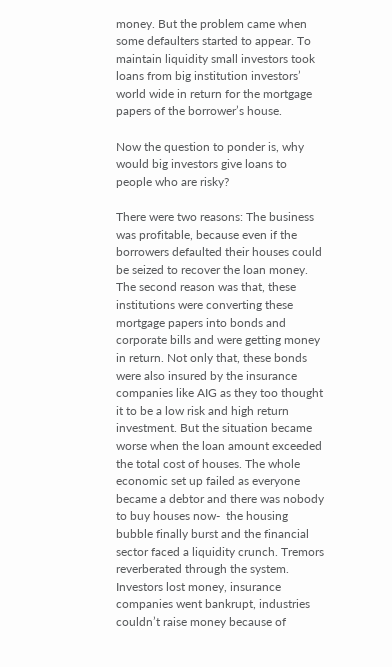money. But the problem came when some defaulters started to appear. To maintain liquidity small investors took loans from big institution investors’ world wide in return for the mortgage papers of the borrower’s house.

Now the question to ponder is, why would big investors give loans to people who are risky?

There were two reasons: The business was profitable, because even if the borrowers defaulted their houses could be seized to recover the loan money. The second reason was that, these institutions were converting these mortgage papers into bonds and corporate bills and were getting money in return. Not only that, these bonds were also insured by the insurance companies like AIG as they too thought it to be a low risk and high return investment. But the situation became worse when the loan amount exceeded the total cost of houses. The whole economic set up failed as everyone became a debtor and there was nobody to buy houses now-  the housing bubble finally burst and the financial sector faced a liquidity crunch. Tremors reverberated through the system. Investors lost money, insurance companies went bankrupt, industries couldn’t raise money because of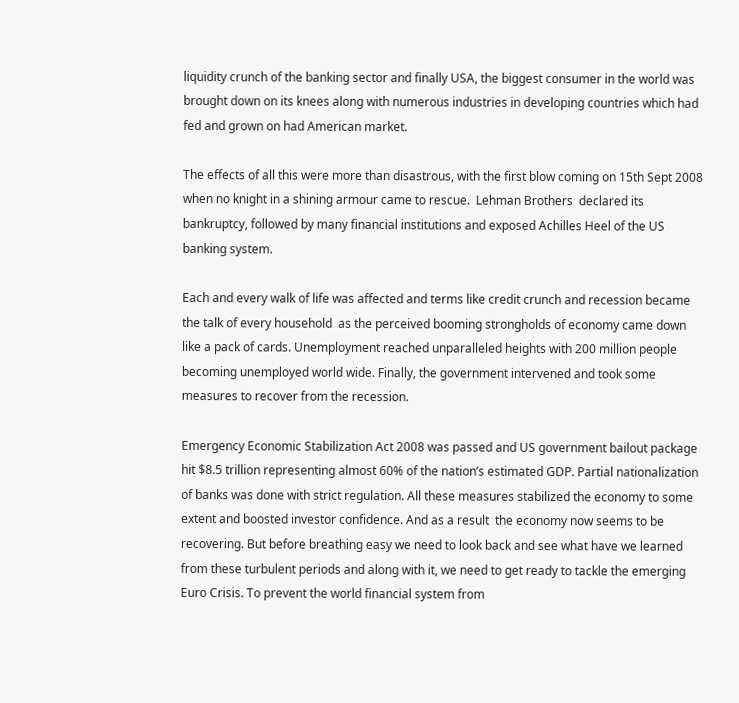liquidity crunch of the banking sector and finally USA, the biggest consumer in the world was brought down on its knees along with numerous industries in developing countries which had fed and grown on had American market.

The effects of all this were more than disastrous, with the first blow coming on 15th Sept 2008 when no knight in a shining armour came to rescue.  Lehman Brothers  declared its bankruptcy, followed by many financial institutions and exposed Achilles Heel of the US banking system.

Each and every walk of life was affected and terms like credit crunch and recession became the talk of every household  as the perceived booming strongholds of economy came down like a pack of cards. Unemployment reached unparalleled heights with 200 million people becoming unemployed world wide. Finally, the government intervened and took some measures to recover from the recession.

Emergency Economic Stabilization Act 2008 was passed and US government bailout package hit $8.5 trillion representing almost 60% of the nation’s estimated GDP. Partial nationalization of banks was done with strict regulation. All these measures stabilized the economy to some extent and boosted investor confidence. And as a result  the economy now seems to be recovering. But before breathing easy we need to look back and see what have we learned from these turbulent periods and along with it, we need to get ready to tackle the emerging Euro Crisis. To prevent the world financial system from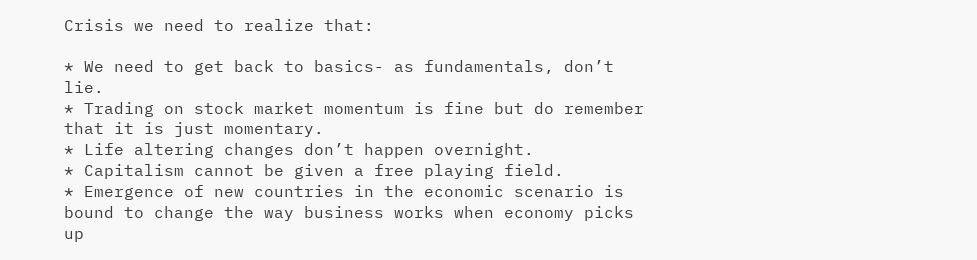Crisis we need to realize that:

* We need to get back to basics- as fundamentals, don’t lie.
* Trading on stock market momentum is fine but do remember that it is just momentary.
* Life altering changes don’t happen overnight.
* Capitalism cannot be given a free playing field.
* Emergence of new countries in the economic scenario is bound to change the way business works when economy picks up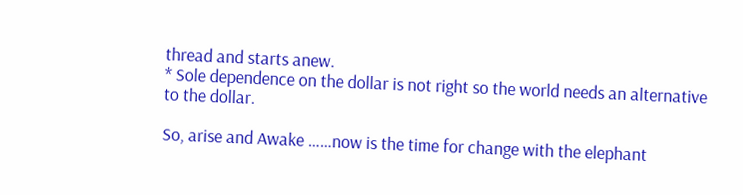thread and starts anew.
* Sole dependence on the dollar is not right so the world needs an alternative to the dollar.

So, arise and Awake ……now is the time for change with the elephant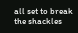all set to break the shackles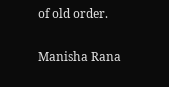of old order.

Manisha Rana